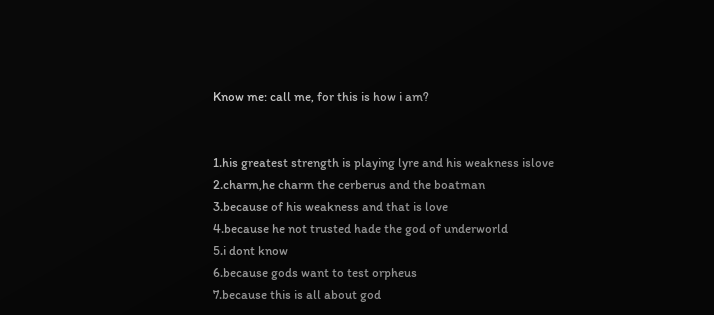Know me: call me, for this is how i am?


1.his greatest strength is playing lyre and his weakness islove
2.charm,he charm the cerberus and the boatman
3.because of his weakness and that is love
4.because he not trusted hade the god of underworld
5.i dont know
6.because gods want to test orpheus
7.because this is all about god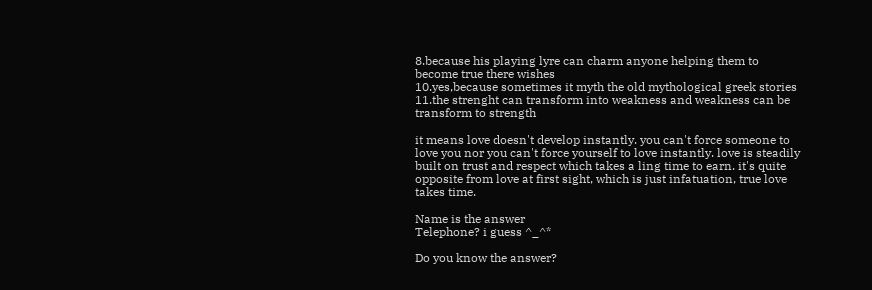8.because his playing lyre can charm anyone helping them to become true there wishes
10.yes,because sometimes it myth the old mythological greek stories
11.the strenght can transform into weakness and weakness can be transform to strength

it means love doesn't develop instantly. you can't force someone to love you nor you can't force yourself to love instantly. love is steadily built on trust and respect which takes a ling time to earn. it's quite opposite from love at first sight, which is just infatuation, true love takes time.

Name is the answer
Telephone? i guess ^_^*

Do you know the answer?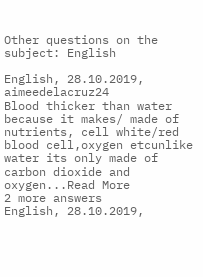Other questions on the subject: English

English, 28.10.2019, aimeedelacruz24
Blood thicker than water because it makes/ made of nutrients, cell white/red blood cell,oxygen etcunlike water its only made of carbon dioxide and oxygen...Read More
2 more answers
English, 28.10.2019,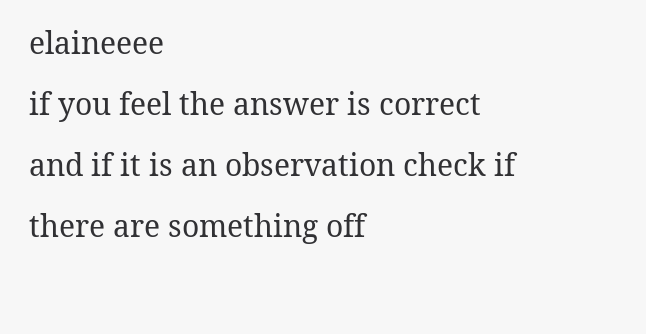elaineeee
if you feel the answer is correct and if it is an observation check if there are something off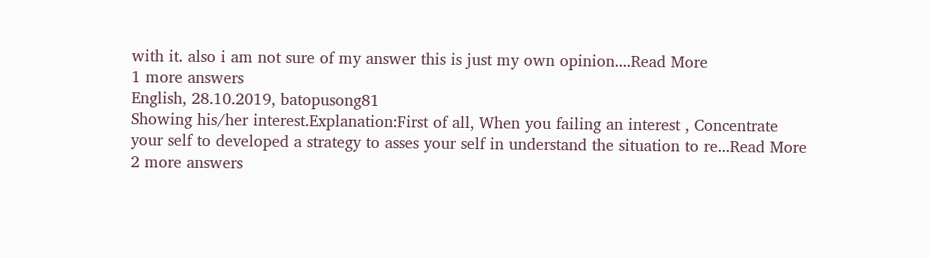with it. also i am not sure of my answer this is just my own opinion....Read More
1 more answers
English, 28.10.2019, batopusong81
Showing his/her interest.Explanation:First of all, When you failing an interest , Concentrate your self to developed a strategy to asses your self in understand the situation to re...Read More
2 more answers